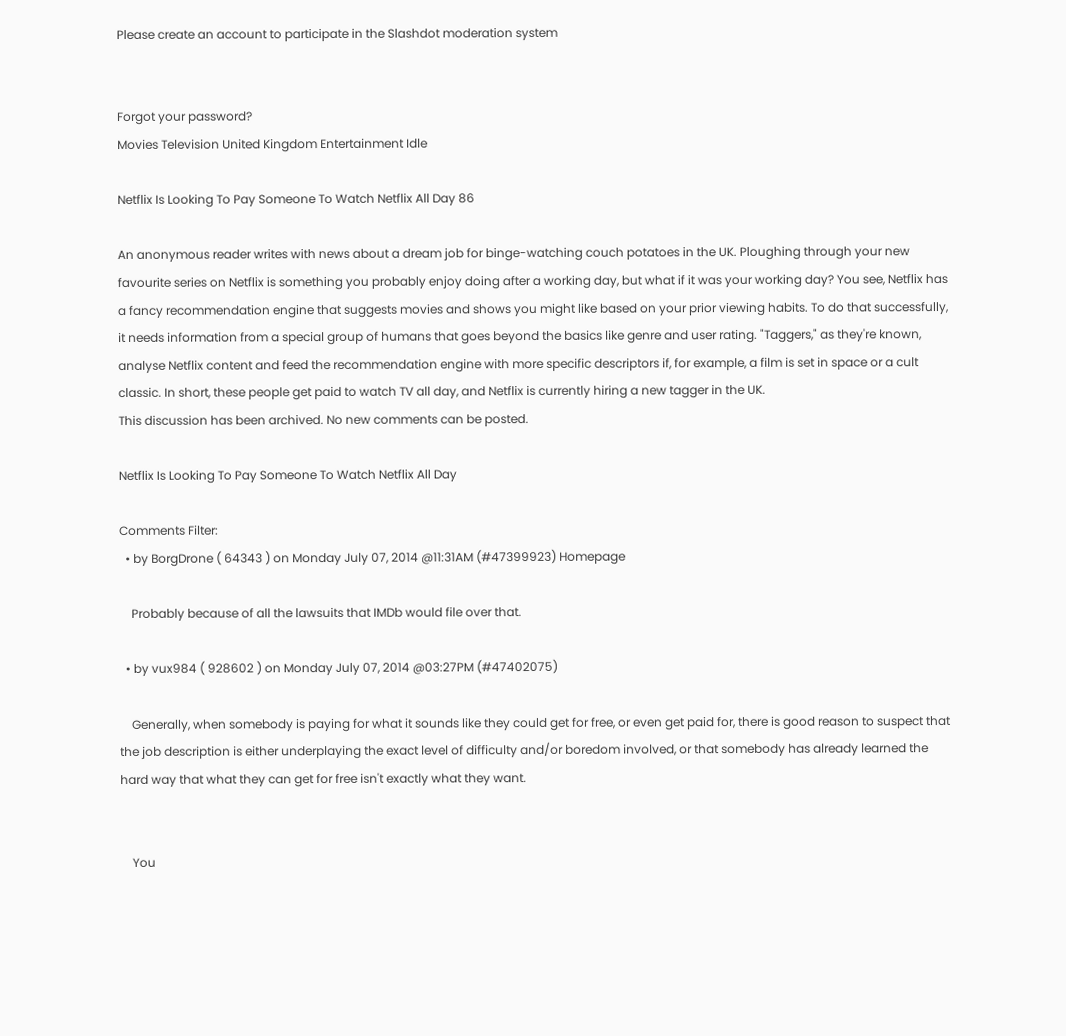Please create an account to participate in the Slashdot moderation system


Forgot your password?
Movies Television United Kingdom Entertainment Idle

Netflix Is Looking To Pay Someone To Watch Netflix All Day 86

An anonymous reader writes with news about a dream job for binge-watching couch potatoes in the UK. Ploughing through your new favourite series on Netflix is something you probably enjoy doing after a working day, but what if it was your working day? You see, Netflix has a fancy recommendation engine that suggests movies and shows you might like based on your prior viewing habits. To do that successfully, it needs information from a special group of humans that goes beyond the basics like genre and user rating. "Taggers," as they're known, analyse Netflix content and feed the recommendation engine with more specific descriptors if, for example, a film is set in space or a cult classic. In short, these people get paid to watch TV all day, and Netflix is currently hiring a new tagger in the UK.
This discussion has been archived. No new comments can be posted.

Netflix Is Looking To Pay Someone To Watch Netflix All Day

Comments Filter:
  • by BorgDrone ( 64343 ) on Monday July 07, 2014 @11:31AM (#47399923) Homepage

    Probably because of all the lawsuits that IMDb would file over that.

  • by vux984 ( 928602 ) on Monday July 07, 2014 @03:27PM (#47402075)

    Generally, when somebody is paying for what it sounds like they could get for free, or even get paid for, there is good reason to suspect that the job description is either underplaying the exact level of difficulty and/or boredom involved, or that somebody has already learned the hard way that what they can get for free isn't exactly what they want.


    You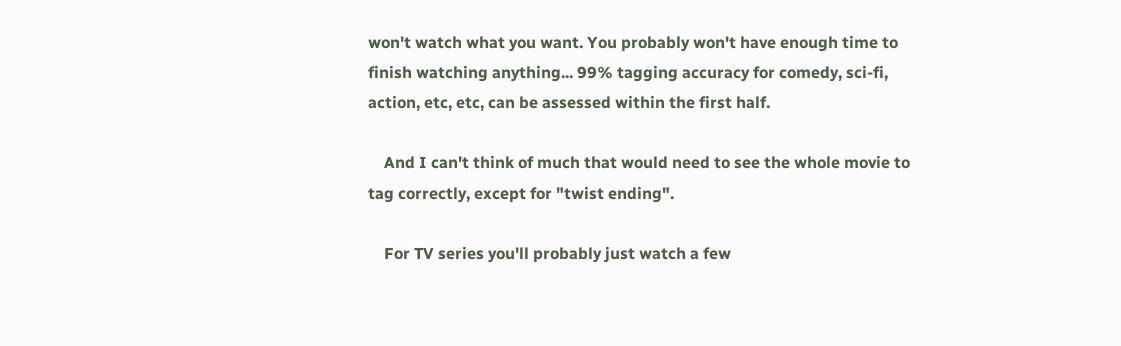won't watch what you want. You probably won't have enough time to finish watching anything... 99% tagging accuracy for comedy, sci-fi, action, etc, etc, can be assessed within the first half.

    And I can't think of much that would need to see the whole movie to tag correctly, except for "twist ending".

    For TV series you'll probably just watch a few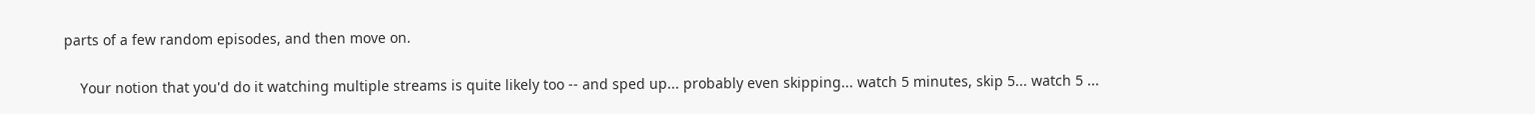parts of a few random episodes, and then move on.

    Your notion that you'd do it watching multiple streams is quite likely too -- and sped up... probably even skipping... watch 5 minutes, skip 5... watch 5 ...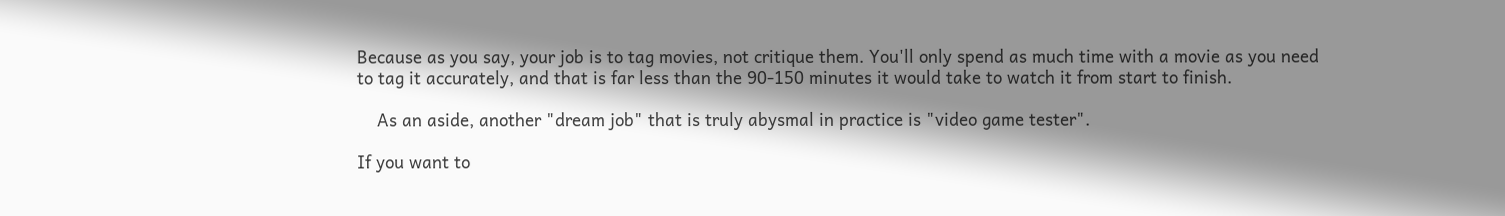Because as you say, your job is to tag movies, not critique them. You'll only spend as much time with a movie as you need to tag it accurately, and that is far less than the 90-150 minutes it would take to watch it from start to finish.

    As an aside, another "dream job" that is truly abysmal in practice is "video game tester".

If you want to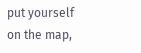put yourself on the map,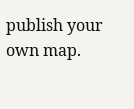publish your own map.